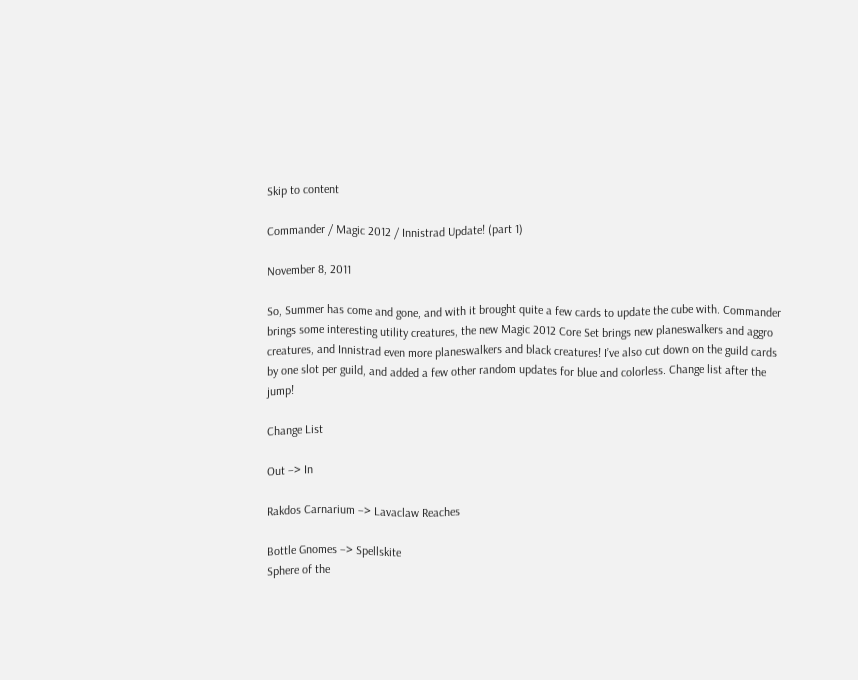Skip to content

Commander / Magic 2012 / Innistrad Update! (part 1)

November 8, 2011

So, Summer has come and gone, and with it brought quite a few cards to update the cube with. Commander brings some interesting utility creatures, the new Magic 2012 Core Set brings new planeswalkers and aggro creatures, and Innistrad even more planeswalkers and black creatures! I’ve also cut down on the guild cards by one slot per guild, and added a few other random updates for blue and colorless. Change list after the jump!

Change List

Out –> In

Rakdos Carnarium –> Lavaclaw Reaches

Bottle Gnomes –> Spellskite
Sphere of the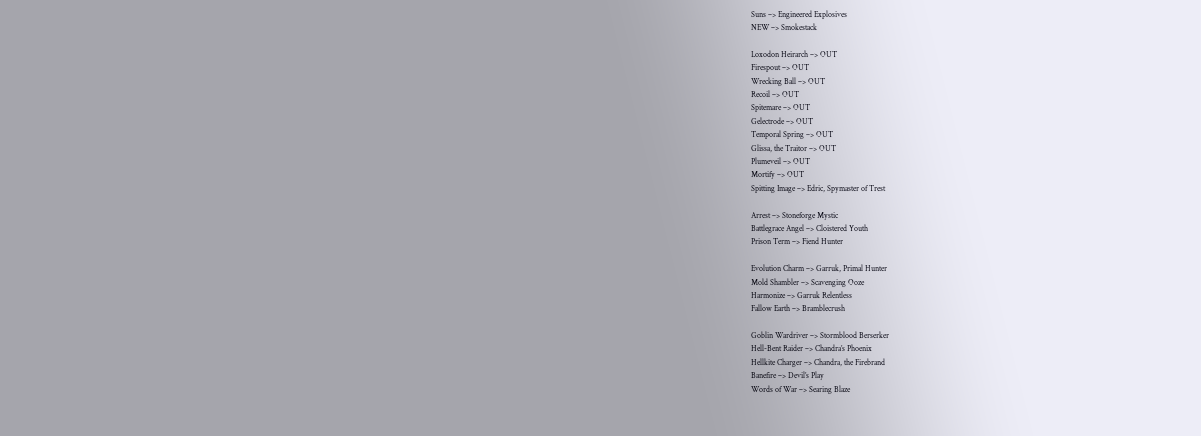Suns –> Engineered Explosives
NEW –> Smokestack

Loxodon Heirarch –> OUT
Firespout –> OUT
Wrecking Ball –> OUT
Recoil –> OUT
Spitemare –> OUT
Gelectrode –> OUT
Temporal Spring –> OUT
Glissa, the Traitor –> OUT
Plumeveil –> OUT
Mortify –> OUT
Spitting Image –> Edric, Spymaster of Trest

Arrest –> Stoneforge Mystic
Battlegrace Angel –> Cloistered Youth
Prison Term –> Fiend Hunter

Evolution Charm –> Garruk, Primal Hunter
Mold Shambler –> Scavenging Ooze
Harmonize –> Garruk Relentless
Fallow Earth –> Bramblecrush

Goblin Wardriver –> Stormblood Berserker
Hell-Bent Raider –> Chandra’s Phoenix
Hellkite Charger –> Chandra, the Firebrand
Banefire –> Devil’s Play
Words of War –> Searing Blaze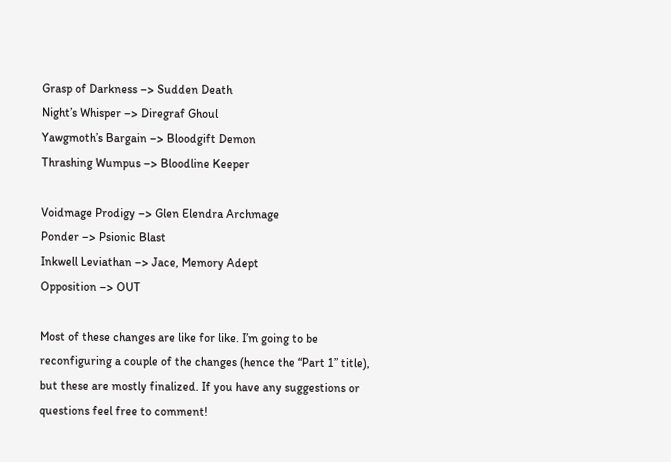Grasp of Darkness –> Sudden Death
Night’s Whisper –> Diregraf Ghoul
Yawgmoth’s Bargain –> Bloodgift Demon
Thrashing Wumpus –> Bloodline Keeper

Voidmage Prodigy –> Glen Elendra Archmage
Ponder –> Psionic Blast
Inkwell Leviathan –> Jace, Memory Adept
Opposition –> OUT

Most of these changes are like for like. I’m going to be reconfiguring a couple of the changes (hence the “Part 1” title), but these are mostly finalized. If you have any suggestions or questions feel free to comment!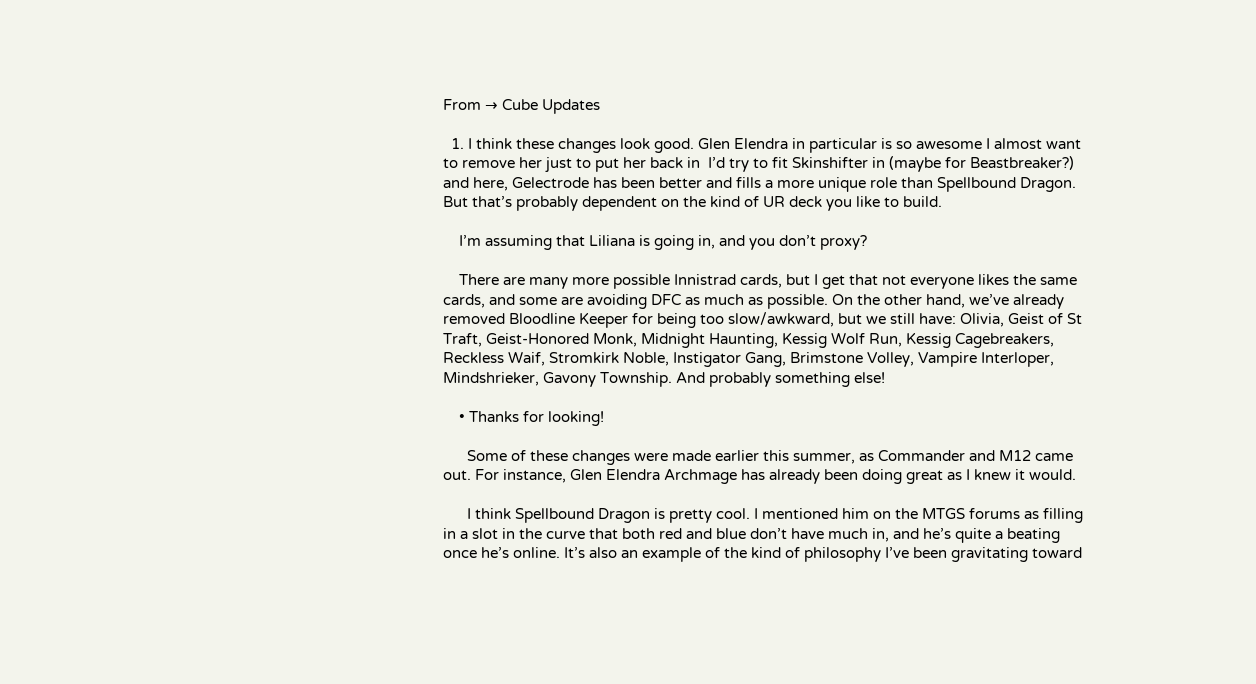From → Cube Updates

  1. I think these changes look good. Glen Elendra in particular is so awesome I almost want to remove her just to put her back in  I’d try to fit Skinshifter in (maybe for Beastbreaker?) and here, Gelectrode has been better and fills a more unique role than Spellbound Dragon. But that’s probably dependent on the kind of UR deck you like to build.

    I’m assuming that Liliana is going in, and you don’t proxy?

    There are many more possible Innistrad cards, but I get that not everyone likes the same cards, and some are avoiding DFC as much as possible. On the other hand, we’ve already removed Bloodline Keeper for being too slow/awkward, but we still have: Olivia, Geist of St Traft, Geist-Honored Monk, Midnight Haunting, Kessig Wolf Run, Kessig Cagebreakers, Reckless Waif, Stromkirk Noble, Instigator Gang, Brimstone Volley, Vampire Interloper, Mindshrieker, Gavony Township. And probably something else!

    • Thanks for looking!

      Some of these changes were made earlier this summer, as Commander and M12 came out. For instance, Glen Elendra Archmage has already been doing great as I knew it would.

      I think Spellbound Dragon is pretty cool. I mentioned him on the MTGS forums as filling in a slot in the curve that both red and blue don’t have much in, and he’s quite a beating once he’s online. It’s also an example of the kind of philosophy I’ve been gravitating toward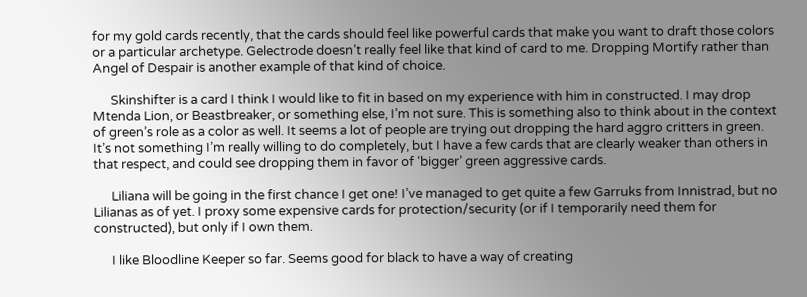for my gold cards recently, that the cards should feel like powerful cards that make you want to draft those colors or a particular archetype. Gelectrode doesn’t really feel like that kind of card to me. Dropping Mortify rather than Angel of Despair is another example of that kind of choice.

      Skinshifter is a card I think I would like to fit in based on my experience with him in constructed. I may drop Mtenda Lion, or Beastbreaker, or something else, I’m not sure. This is something also to think about in the context of green’s role as a color as well. It seems a lot of people are trying out dropping the hard aggro critters in green. It’s not something I’m really willing to do completely, but I have a few cards that are clearly weaker than others in that respect, and could see dropping them in favor of ‘bigger’ green aggressive cards.

      Liliana will be going in the first chance I get one! I’ve managed to get quite a few Garruks from Innistrad, but no Lilianas as of yet. I proxy some expensive cards for protection/security (or if I temporarily need them for constructed), but only if I own them.

      I like Bloodline Keeper so far. Seems good for black to have a way of creating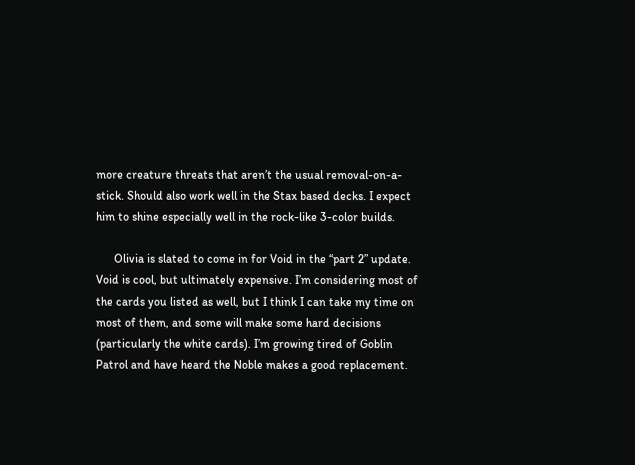more creature threats that aren’t the usual removal-on-a-stick. Should also work well in the Stax based decks. I expect him to shine especially well in the rock-like 3-color builds.

      Olivia is slated to come in for Void in the “part 2” update. Void is cool, but ultimately expensive. I’m considering most of the cards you listed as well, but I think I can take my time on most of them, and some will make some hard decisions (particularly the white cards). I’m growing tired of Goblin Patrol and have heard the Noble makes a good replacement.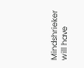Mindshrieker will have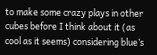to make some crazy plays in other cubes before I think about it (as cool as it seems) considering blue’s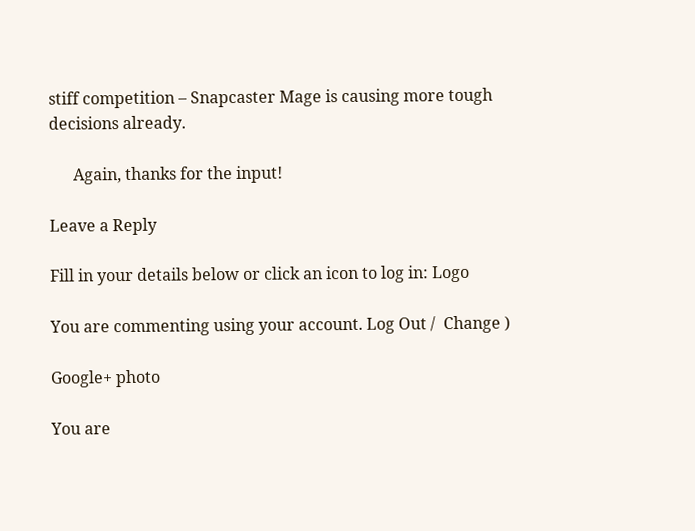stiff competition – Snapcaster Mage is causing more tough decisions already.

      Again, thanks for the input!

Leave a Reply

Fill in your details below or click an icon to log in: Logo

You are commenting using your account. Log Out /  Change )

Google+ photo

You are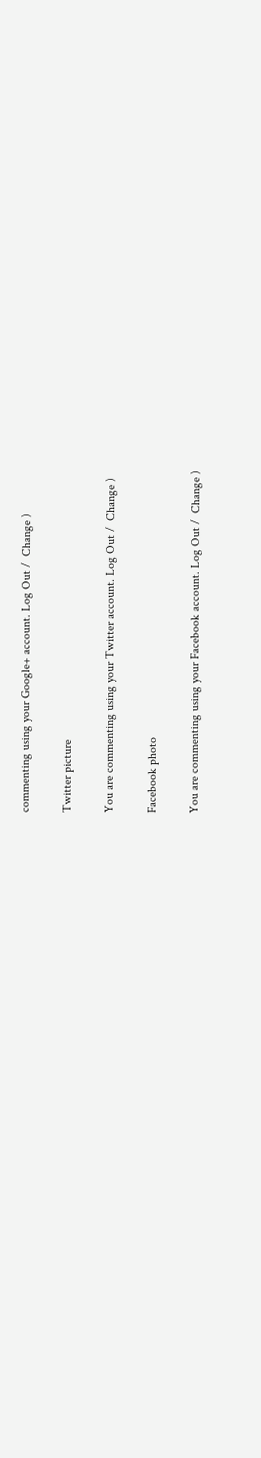commenting using your Google+ account. Log Out /  Change )

Twitter picture

You are commenting using your Twitter account. Log Out /  Change )

Facebook photo

You are commenting using your Facebook account. Log Out /  Change )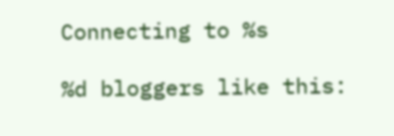Connecting to %s

%d bloggers like this: